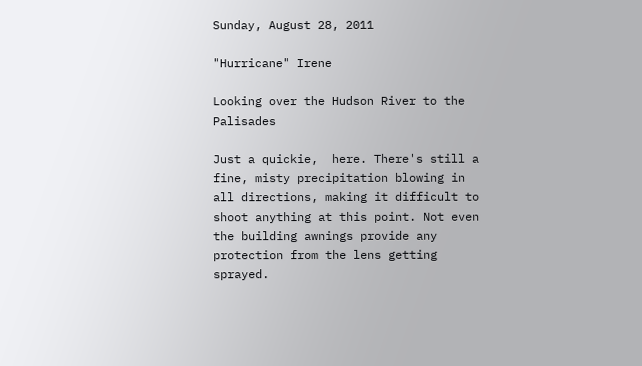Sunday, August 28, 2011

"Hurricane" Irene

Looking over the Hudson River to the Palisades

Just a quickie,  here. There's still a fine, misty precipitation blowing in all directions, making it difficult to shoot anything at this point. Not even the building awnings provide any protection from the lens getting sprayed.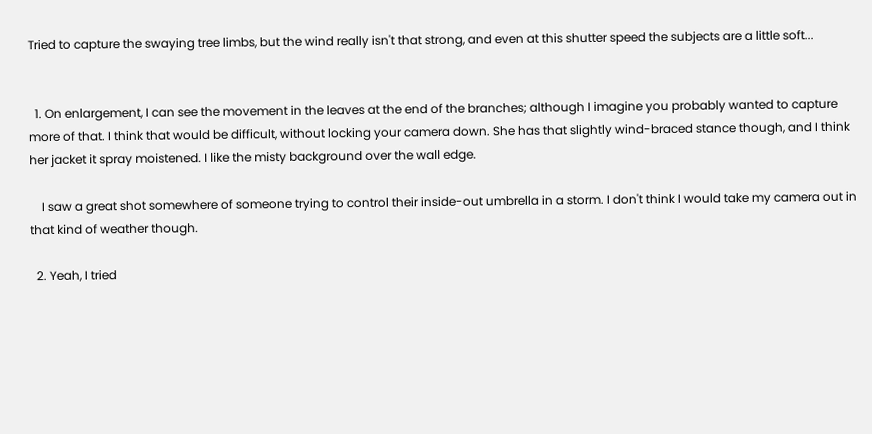Tried to capture the swaying tree limbs, but the wind really isn't that strong, and even at this shutter speed the subjects are a little soft...


  1. On enlargement, I can see the movement in the leaves at the end of the branches; although I imagine you probably wanted to capture more of that. I think that would be difficult, without locking your camera down. She has that slightly wind-braced stance though, and I think her jacket it spray moistened. I like the misty background over the wall edge.

    I saw a great shot somewhere of someone trying to control their inside-out umbrella in a storm. I don't think I would take my camera out in that kind of weather though.

  2. Yeah, I tried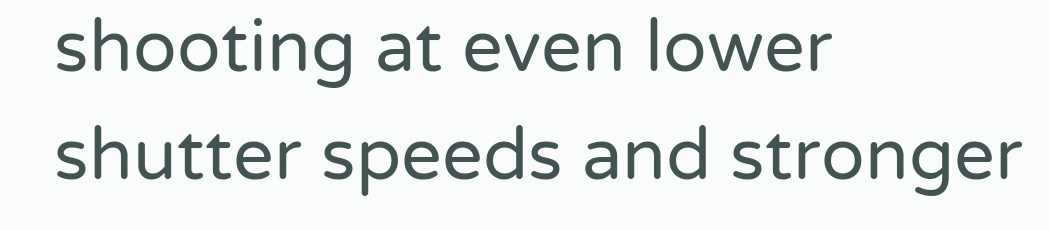shooting at even lower shutter speeds and stronger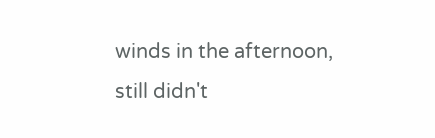winds in the afternoon, still didn't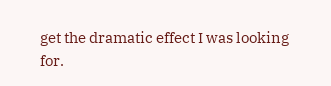get the dramatic effect I was looking for.